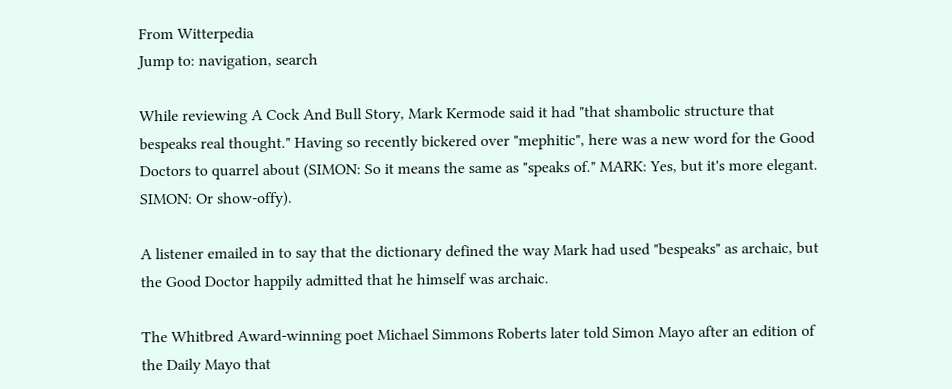From Witterpedia
Jump to: navigation, search

While reviewing A Cock And Bull Story, Mark Kermode said it had "that shambolic structure that bespeaks real thought." Having so recently bickered over "mephitic", here was a new word for the Good Doctors to quarrel about (SIMON: So it means the same as "speaks of." MARK: Yes, but it's more elegant. SIMON: Or show-offy).

A listener emailed in to say that the dictionary defined the way Mark had used "bespeaks" as archaic, but the Good Doctor happily admitted that he himself was archaic.

The Whitbred Award-winning poet Michael Simmons Roberts later told Simon Mayo after an edition of the Daily Mayo that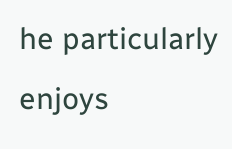he particularly enjoys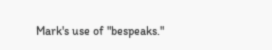Mark's use of "bespeaks."